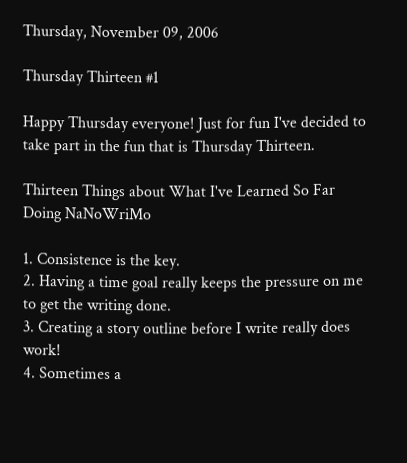Thursday, November 09, 2006

Thursday Thirteen #1

Happy Thursday everyone! Just for fun I've decided to take part in the fun that is Thursday Thirteen.

Thirteen Things about What I've Learned So Far Doing NaNoWriMo

1. Consistence is the key.
2. Having a time goal really keeps the pressure on me to get the writing done.
3. Creating a story outline before I write really does work!
4. Sometimes a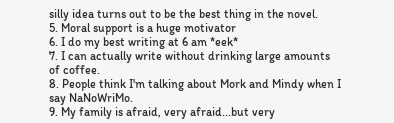silly idea turns out to be the best thing in the novel.
5. Moral support is a huge motivator
6. I do my best writing at 6 am *eek*
7. I can actually write without drinking large amounts of coffee.
8. People think I'm talking about Mork and Mindy when I say NaNoWriMo.
9. My family is afraid, very afraid...but very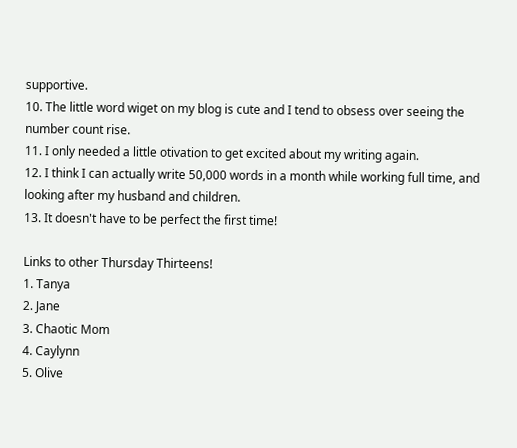supportive.
10. The little word wiget on my blog is cute and I tend to obsess over seeing the number count rise.
11. I only needed a little otivation to get excited about my writing again.
12. I think I can actually write 50,000 words in a month while working full time, and looking after my husband and children.
13. It doesn't have to be perfect the first time!

Links to other Thursday Thirteens!
1. Tanya
2. Jane
3. Chaotic Mom
4. Caylynn
5. Olive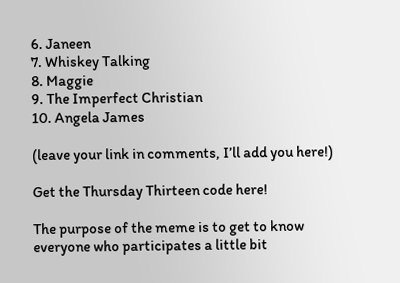6. Janeen
7. Whiskey Talking
8. Maggie
9. The Imperfect Christian
10. Angela James

(leave your link in comments, I’ll add you here!)

Get the Thursday Thirteen code here!

The purpose of the meme is to get to know everyone who participates a little bit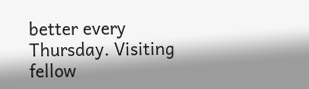better every Thursday. Visiting fellow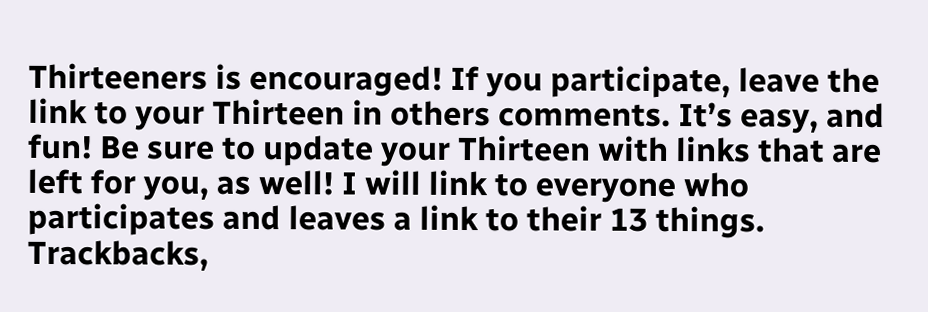Thirteeners is encouraged! If you participate, leave the link to your Thirteen in others comments. It’s easy, and fun! Be sure to update your Thirteen with links that are left for you, as well! I will link to everyone who participates and leaves a link to their 13 things. Trackbacks,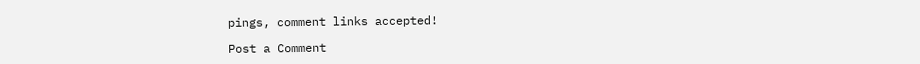pings, comment links accepted!

Post a Comment